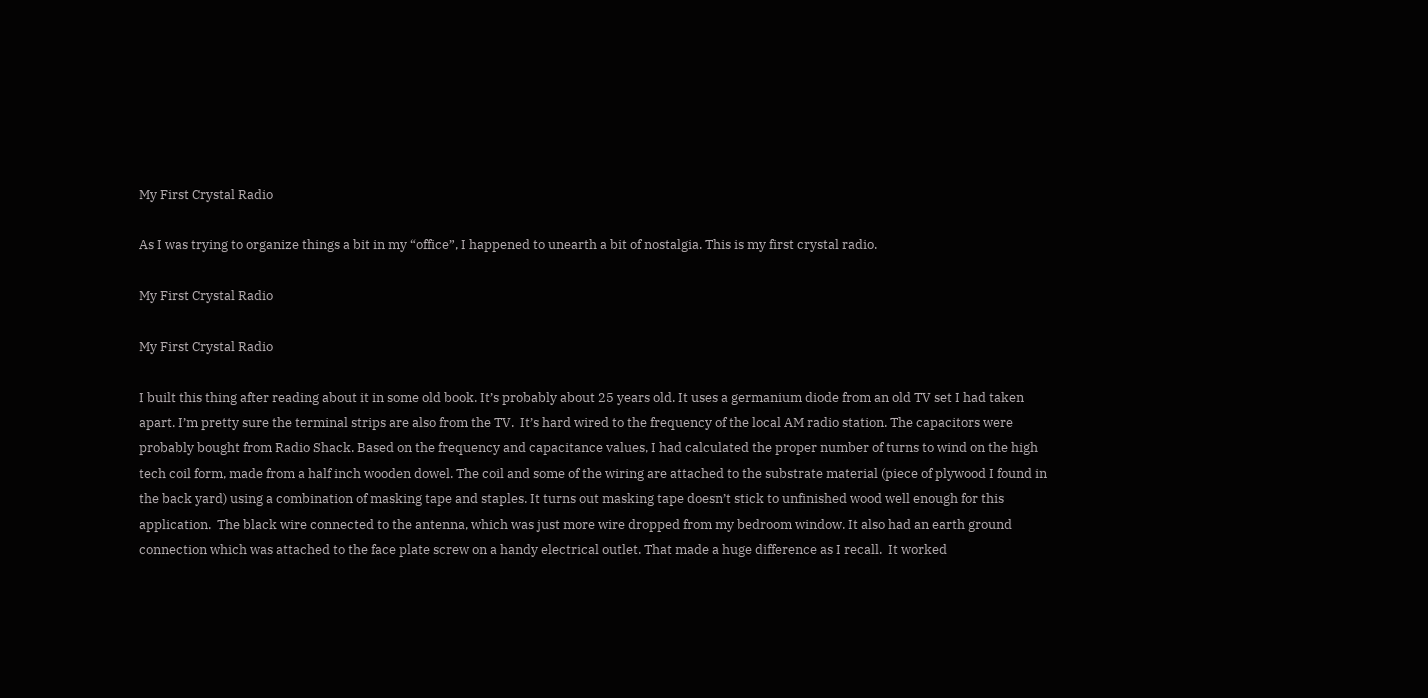My First Crystal Radio

As I was trying to organize things a bit in my “office”, I happened to unearth a bit of nostalgia. This is my first crystal radio.

My First Crystal Radio

My First Crystal Radio

I built this thing after reading about it in some old book. It’s probably about 25 years old. It uses a germanium diode from an old TV set I had taken apart. I’m pretty sure the terminal strips are also from the TV.  It’s hard wired to the frequency of the local AM radio station. The capacitors were probably bought from Radio Shack. Based on the frequency and capacitance values, I had calculated the proper number of turns to wind on the high tech coil form, made from a half inch wooden dowel. The coil and some of the wiring are attached to the substrate material (piece of plywood I found in the back yard) using a combination of masking tape and staples. It turns out masking tape doesn’t stick to unfinished wood well enough for this application.  The black wire connected to the antenna, which was just more wire dropped from my bedroom window. It also had an earth ground connection which was attached to the face plate screw on a handy electrical outlet. That made a huge difference as I recall.  It worked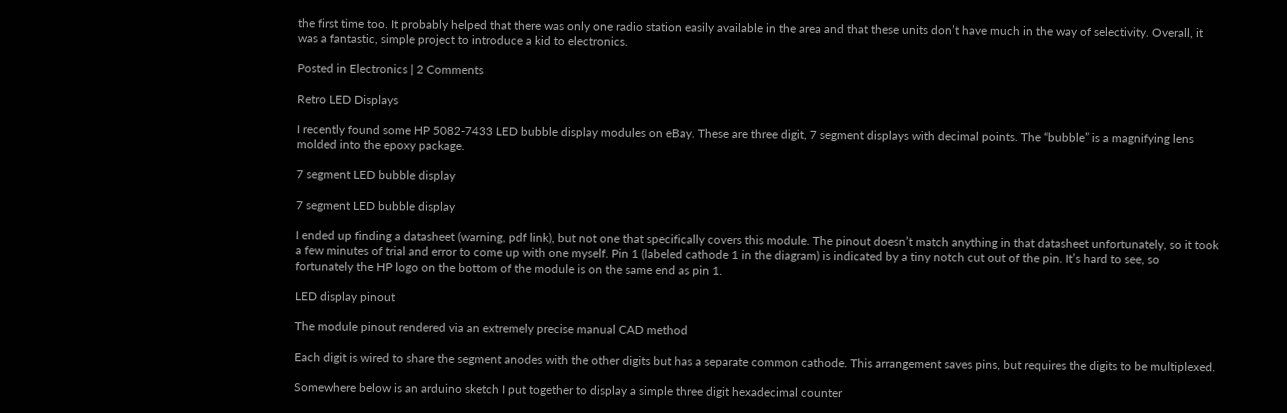the first time too. It probably helped that there was only one radio station easily available in the area and that these units don’t have much in the way of selectivity. Overall, it was a fantastic, simple project to introduce a kid to electronics.

Posted in Electronics | 2 Comments

Retro LED Displays

I recently found some HP 5082-7433 LED bubble display modules on eBay. These are three digit, 7 segment displays with decimal points. The “bubble” is a magnifying lens molded into the epoxy package.

7 segment LED bubble display

7 segment LED bubble display

I ended up finding a datasheet (warning, pdf link), but not one that specifically covers this module. The pinout doesn’t match anything in that datasheet unfortunately, so it took a few minutes of trial and error to come up with one myself. Pin 1 (labeled cathode 1 in the diagram) is indicated by a tiny notch cut out of the pin. It’s hard to see, so fortunately the HP logo on the bottom of the module is on the same end as pin 1.

LED display pinout

The module pinout rendered via an extremely precise manual CAD method

Each digit is wired to share the segment anodes with the other digits but has a separate common cathode. This arrangement saves pins, but requires the digits to be multiplexed.

Somewhere below is an arduino sketch I put together to display a simple three digit hexadecimal counter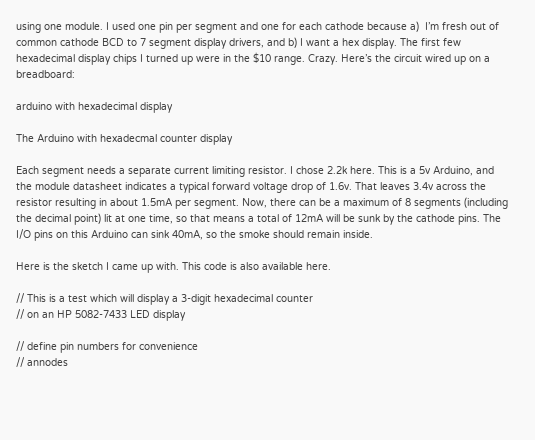using one module. I used one pin per segment and one for each cathode because a)  I’m fresh out of common cathode BCD to 7 segment display drivers, and b) I want a hex display. The first few hexadecimal display chips I turned up were in the $10 range. Crazy. Here’s the circuit wired up on a breadboard:

arduino with hexadecimal display

The Arduino with hexadecmal counter display

Each segment needs a separate current limiting resistor. I chose 2.2k here. This is a 5v Arduino, and the module datasheet indicates a typical forward voltage drop of 1.6v. That leaves 3.4v across the resistor resulting in about 1.5mA per segment. Now, there can be a maximum of 8 segments (including the decimal point) lit at one time, so that means a total of 12mA will be sunk by the cathode pins. The I/O pins on this Arduino can sink 40mA, so the smoke should remain inside.

Here is the sketch I came up with. This code is also available here.

// This is a test which will display a 3-digit hexadecimal counter
// on an HP 5082-7433 LED display

// define pin numbers for convenience
// annodes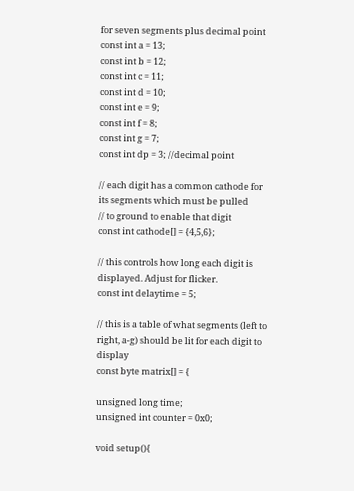for seven segments plus decimal point
const int a = 13;
const int b = 12;
const int c = 11;
const int d = 10;
const int e = 9;
const int f = 8;
const int g = 7;
const int dp = 3; //decimal point

// each digit has a common cathode for its segments which must be pulled
// to ground to enable that digit
const int cathode[] = {4,5,6};

// this controls how long each digit is displayed. Adjust for flicker.
const int delaytime = 5;

// this is a table of what segments (left to right, a-g) should be lit for each digit to display
const byte matrix[] = {

unsigned long time;
unsigned int counter = 0x0;

void setup(){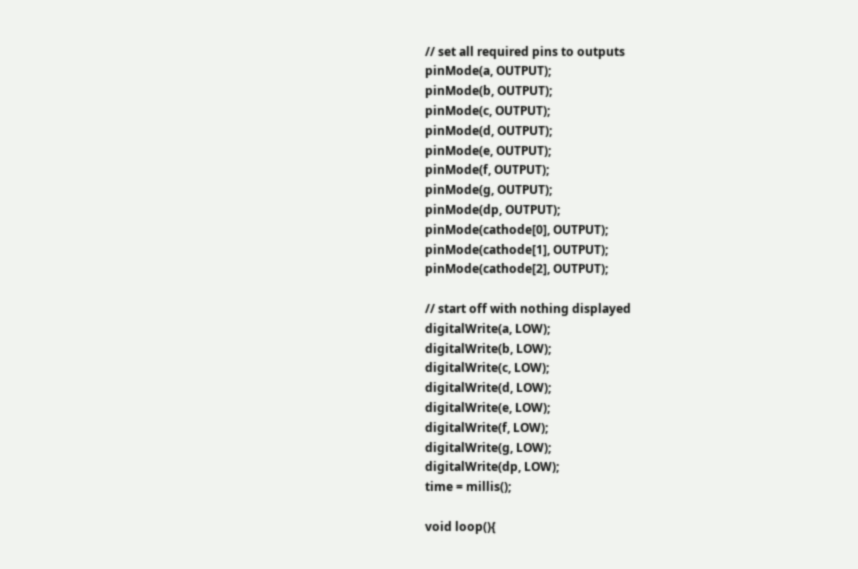// set all required pins to outputs
pinMode(a, OUTPUT);
pinMode(b, OUTPUT);
pinMode(c, OUTPUT);
pinMode(d, OUTPUT);
pinMode(e, OUTPUT);
pinMode(f, OUTPUT);
pinMode(g, OUTPUT);
pinMode(dp, OUTPUT);
pinMode(cathode[0], OUTPUT);
pinMode(cathode[1], OUTPUT);
pinMode(cathode[2], OUTPUT);

// start off with nothing displayed
digitalWrite(a, LOW);
digitalWrite(b, LOW);
digitalWrite(c, LOW);
digitalWrite(d, LOW);
digitalWrite(e, LOW);
digitalWrite(f, LOW);
digitalWrite(g, LOW);
digitalWrite(dp, LOW);
time = millis();

void loop(){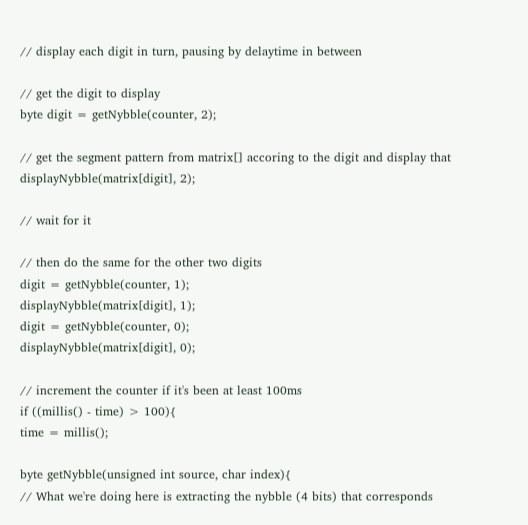// display each digit in turn, pausing by delaytime in between

// get the digit to display
byte digit = getNybble(counter, 2);

// get the segment pattern from matrix[] accoring to the digit and display that
displayNybble(matrix[digit], 2);

// wait for it

// then do the same for the other two digits
digit = getNybble(counter, 1);
displayNybble(matrix[digit], 1);
digit = getNybble(counter, 0);
displayNybble(matrix[digit], 0);

// increment the counter if it's been at least 100ms
if ((millis() - time) > 100){
time = millis();

byte getNybble(unsigned int source, char index){
// What we're doing here is extracting the nybble (4 bits) that corresponds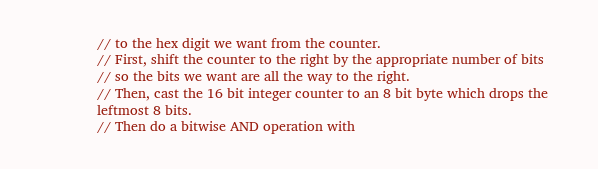// to the hex digit we want from the counter.
// First, shift the counter to the right by the appropriate number of bits
// so the bits we want are all the way to the right.
// Then, cast the 16 bit integer counter to an 8 bit byte which drops the leftmost 8 bits.
// Then do a bitwise AND operation with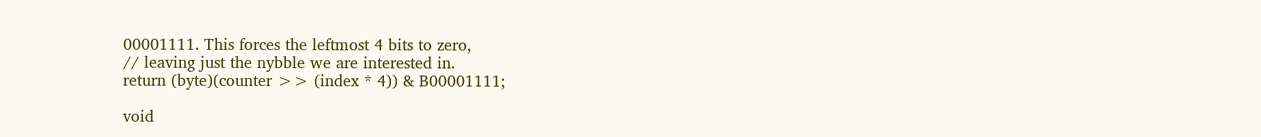00001111. This forces the leftmost 4 bits to zero,
// leaving just the nybble we are interested in.
return (byte)(counter >> (index * 4)) & B00001111;

void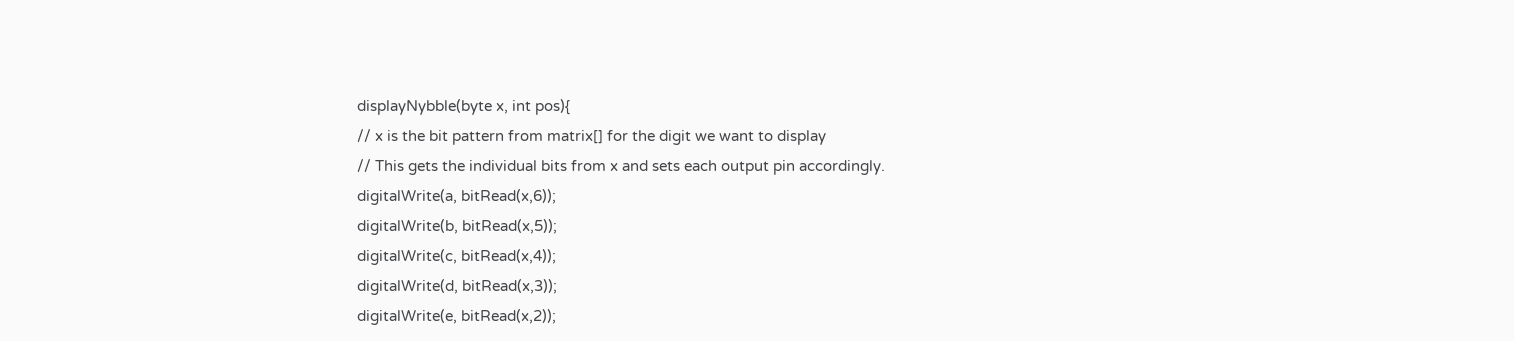displayNybble(byte x, int pos){
// x is the bit pattern from matrix[] for the digit we want to display
// This gets the individual bits from x and sets each output pin accordingly.
digitalWrite(a, bitRead(x,6));
digitalWrite(b, bitRead(x,5));
digitalWrite(c, bitRead(x,4));
digitalWrite(d, bitRead(x,3));
digitalWrite(e, bitRead(x,2));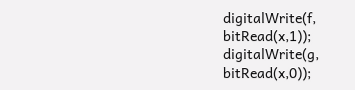digitalWrite(f, bitRead(x,1));
digitalWrite(g, bitRead(x,0));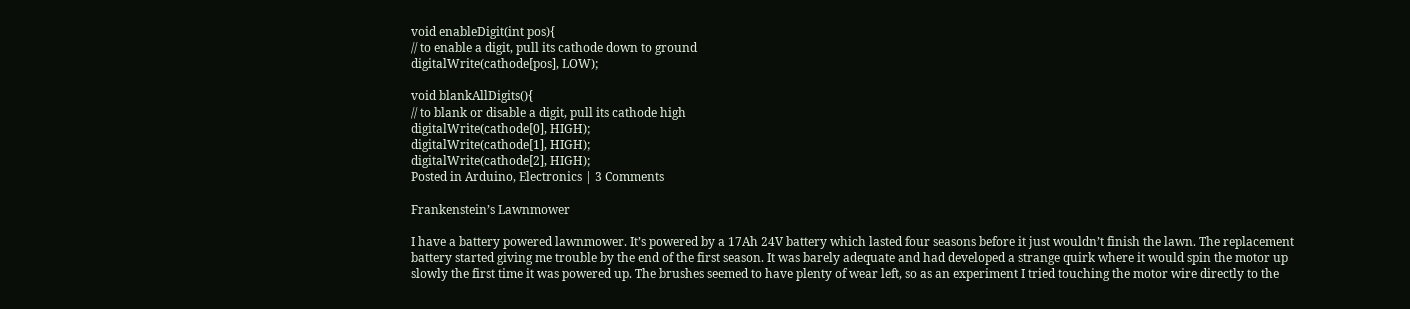void enableDigit(int pos){
// to enable a digit, pull its cathode down to ground
digitalWrite(cathode[pos], LOW);

void blankAllDigits(){
// to blank or disable a digit, pull its cathode high
digitalWrite(cathode[0], HIGH);
digitalWrite(cathode[1], HIGH);
digitalWrite(cathode[2], HIGH);
Posted in Arduino, Electronics | 3 Comments

Frankenstein’s Lawnmower

I have a battery powered lawnmower. It’s powered by a 17Ah 24V battery which lasted four seasons before it just wouldn’t finish the lawn. The replacement battery started giving me trouble by the end of the first season. It was barely adequate and had developed a strange quirk where it would spin the motor up slowly the first time it was powered up. The brushes seemed to have plenty of wear left, so as an experiment I tried touching the motor wire directly to the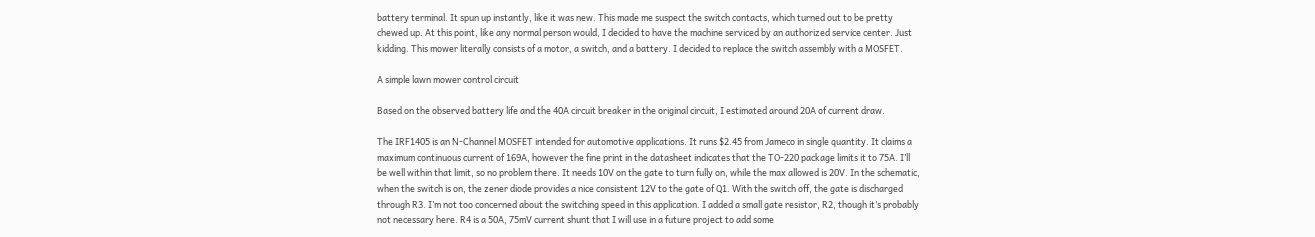battery terminal. It spun up instantly, like it was new. This made me suspect the switch contacts, which turned out to be pretty chewed up. At this point, like any normal person would, I decided to have the machine serviced by an authorized service center. Just kidding. This mower literally consists of a motor, a switch, and a battery. I decided to replace the switch assembly with a MOSFET.

A simple lawn mower control circuit

Based on the observed battery life and the 40A circuit breaker in the original circuit, I estimated around 20A of current draw.

The IRF1405 is an N-Channel MOSFET intended for automotive applications. It runs $2.45 from Jameco in single quantity. It claims a maximum continuous current of 169A, however the fine print in the datasheet indicates that the TO-220 package limits it to 75A. I’ll be well within that limit, so no problem there. It needs 10V on the gate to turn fully on, while the max allowed is 20V. In the schematic, when the switch is on, the zener diode provides a nice consistent 12V to the gate of Q1. With the switch off, the gate is discharged through R3. I’m not too concerned about the switching speed in this application. I added a small gate resistor, R2, though it’s probably not necessary here. R4 is a 50A, 75mV current shunt that I will use in a future project to add some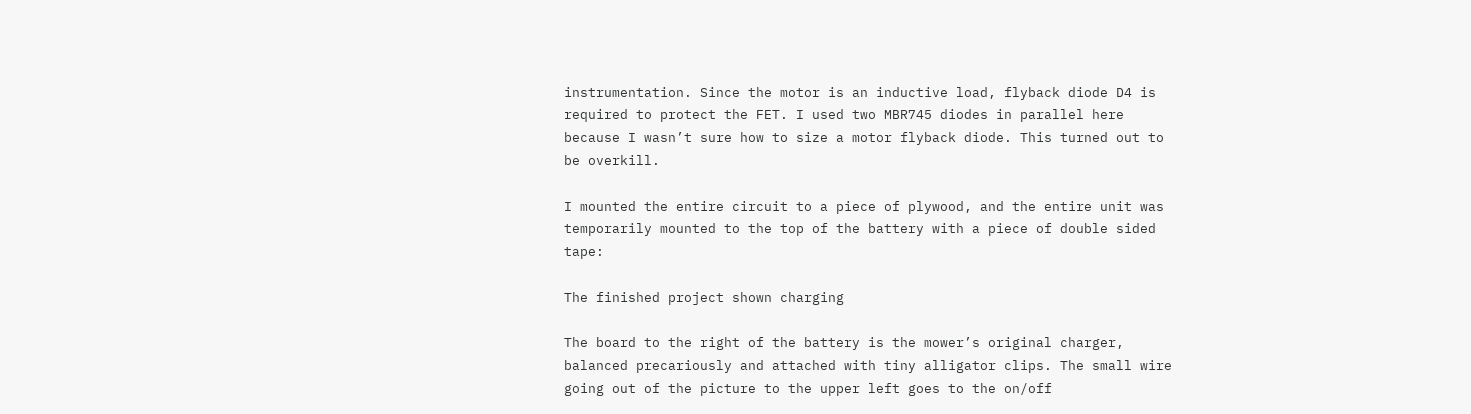instrumentation. Since the motor is an inductive load, flyback diode D4 is required to protect the FET. I used two MBR745 diodes in parallel here because I wasn’t sure how to size a motor flyback diode. This turned out to be overkill.

I mounted the entire circuit to a piece of plywood, and the entire unit was temporarily mounted to the top of the battery with a piece of double sided tape:

The finished project shown charging

The board to the right of the battery is the mower’s original charger, balanced precariously and attached with tiny alligator clips. The small wire going out of the picture to the upper left goes to the on/off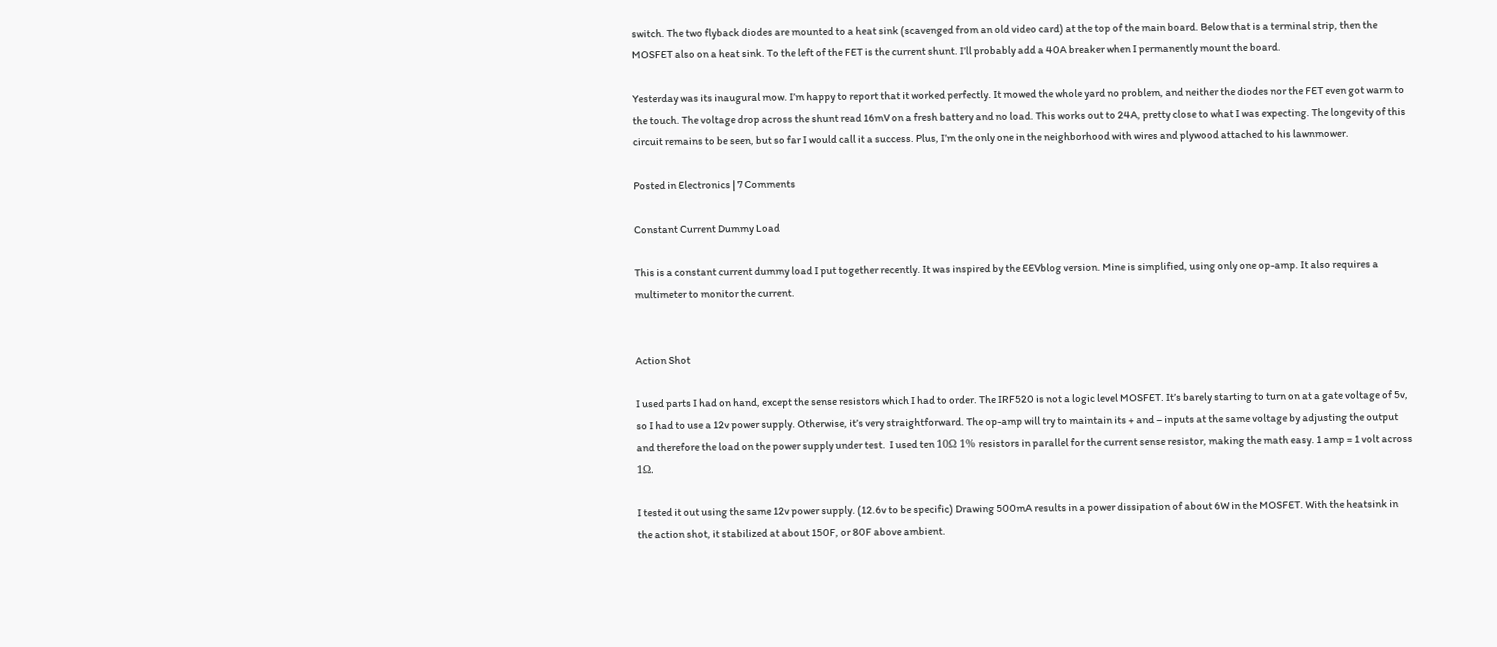switch. The two flyback diodes are mounted to a heat sink (scavenged from an old video card) at the top of the main board. Below that is a terminal strip, then the MOSFET also on a heat sink. To the left of the FET is the current shunt. I’ll probably add a 40A breaker when I permanently mount the board.

Yesterday was its inaugural mow. I’m happy to report that it worked perfectly. It mowed the whole yard no problem, and neither the diodes nor the FET even got warm to the touch. The voltage drop across the shunt read 16mV on a fresh battery and no load. This works out to 24A, pretty close to what I was expecting. The longevity of this circuit remains to be seen, but so far I would call it a success. Plus, I’m the only one in the neighborhood with wires and plywood attached to his lawnmower.

Posted in Electronics | 7 Comments

Constant Current Dummy Load

This is a constant current dummy load I put together recently. It was inspired by the EEVblog version. Mine is simplified, using only one op-amp. It also requires a multimeter to monitor the current.


Action Shot

I used parts I had on hand, except the sense resistors which I had to order. The IRF520 is not a logic level MOSFET. It’s barely starting to turn on at a gate voltage of 5v, so I had to use a 12v power supply. Otherwise, it’s very straightforward. The op-amp will try to maintain its + and – inputs at the same voltage by adjusting the output and therefore the load on the power supply under test.  I used ten 10Ω 1% resistors in parallel for the current sense resistor, making the math easy. 1 amp = 1 volt across 1Ω.

I tested it out using the same 12v power supply. (12.6v to be specific) Drawing 500mA results in a power dissipation of about 6W in the MOSFET. With the heatsink in the action shot, it stabilized at about 150F, or 80F above ambient.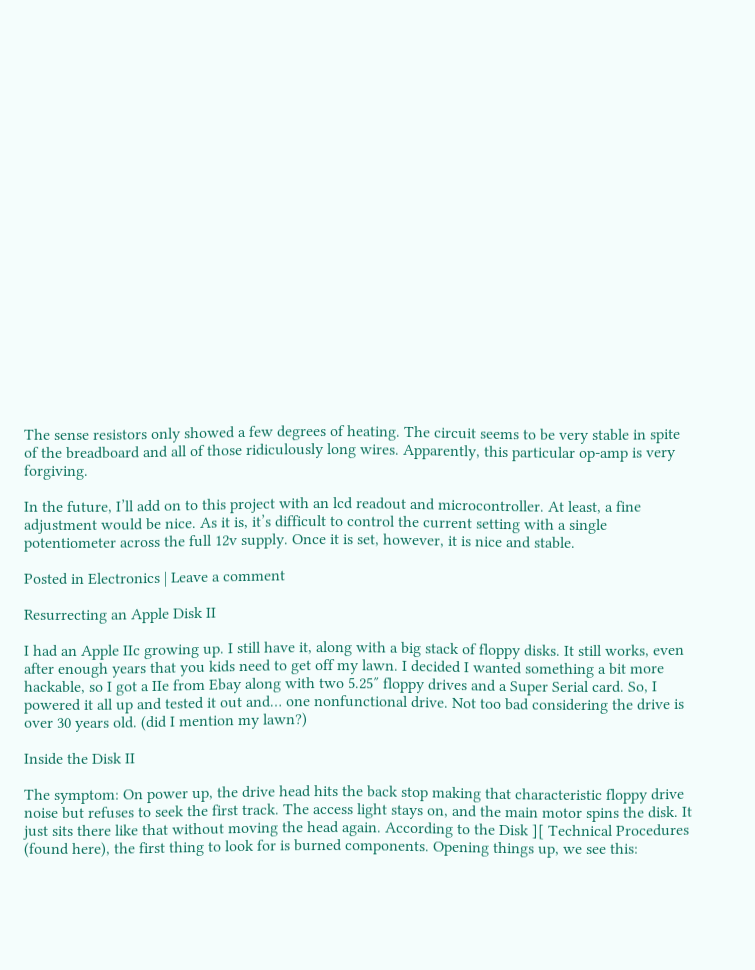The sense resistors only showed a few degrees of heating. The circuit seems to be very stable in spite of the breadboard and all of those ridiculously long wires. Apparently, this particular op-amp is very forgiving.

In the future, I’ll add on to this project with an lcd readout and microcontroller. At least, a fine adjustment would be nice. As it is, it’s difficult to control the current setting with a single potentiometer across the full 12v supply. Once it is set, however, it is nice and stable.

Posted in Electronics | Leave a comment

Resurrecting an Apple Disk II

I had an Apple IIc growing up. I still have it, along with a big stack of floppy disks. It still works, even after enough years that you kids need to get off my lawn. I decided I wanted something a bit more hackable, so I got a IIe from Ebay along with two 5.25″ floppy drives and a Super Serial card. So, I powered it all up and tested it out and… one nonfunctional drive. Not too bad considering the drive is over 30 years old. (did I mention my lawn?)

Inside the Disk II

The symptom: On power up, the drive head hits the back stop making that characteristic floppy drive noise but refuses to seek the first track. The access light stays on, and the main motor spins the disk. It just sits there like that without moving the head again. According to the Disk ][ Technical Procedures (found here), the first thing to look for is burned components. Opening things up, we see this: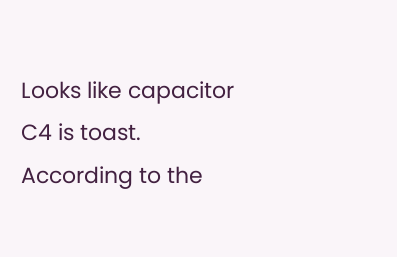Looks like capacitor C4 is toast. According to the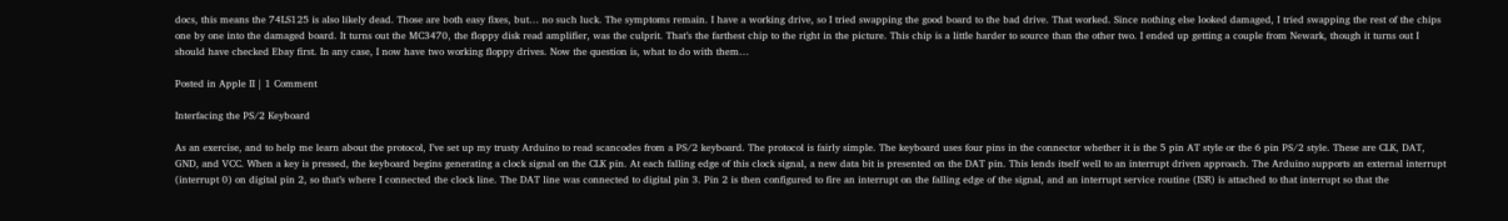docs, this means the 74LS125 is also likely dead. Those are both easy fixes, but… no such luck. The symptoms remain. I have a working drive, so I tried swapping the good board to the bad drive. That worked. Since nothing else looked damaged, I tried swapping the rest of the chips one by one into the damaged board. It turns out the MC3470, the floppy disk read amplifier, was the culprit. That’s the farthest chip to the right in the picture. This chip is a little harder to source than the other two. I ended up getting a couple from Newark, though it turns out I should have checked Ebay first. In any case, I now have two working floppy drives. Now the question is, what to do with them…

Posted in Apple II | 1 Comment

Interfacing the PS/2 Keyboard

As an exercise, and to help me learn about the protocol, I’ve set up my trusty Arduino to read scancodes from a PS/2 keyboard. The protocol is fairly simple. The keyboard uses four pins in the connector whether it is the 5 pin AT style or the 6 pin PS/2 style. These are CLK, DAT, GND, and VCC. When a key is pressed, the keyboard begins generating a clock signal on the CLK pin. At each falling edge of this clock signal, a new data bit is presented on the DAT pin. This lends itself well to an interrupt driven approach. The Arduino supports an external interrupt (interrupt 0) on digital pin 2, so that’s where I connected the clock line. The DAT line was connected to digital pin 3. Pin 2 is then configured to fire an interrupt on the falling edge of the signal, and an interrupt service routine (ISR) is attached to that interrupt so that the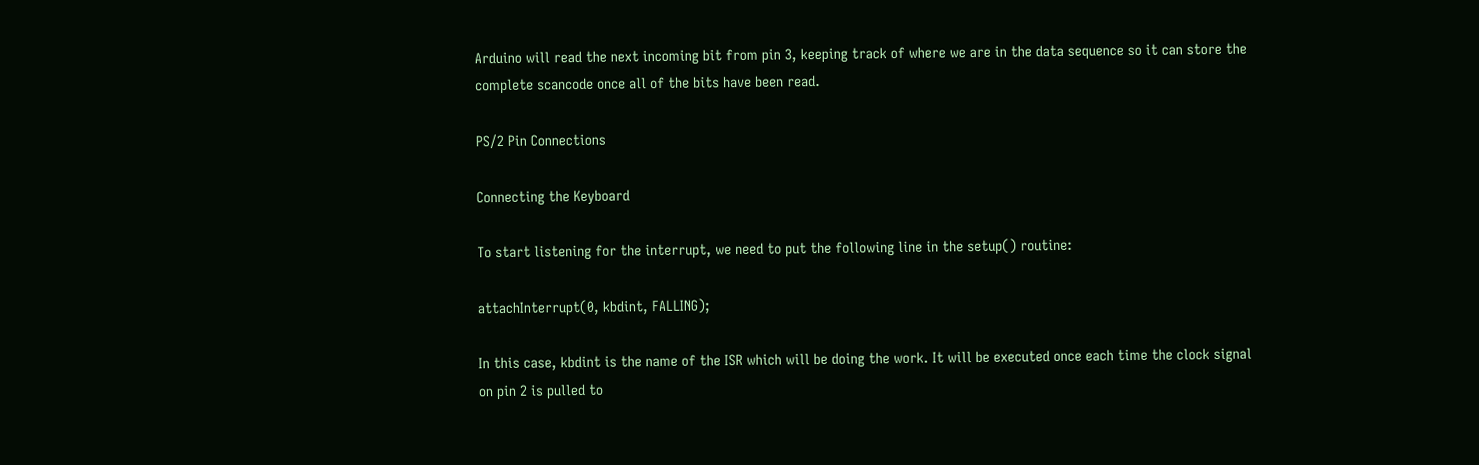Arduino will read the next incoming bit from pin 3, keeping track of where we are in the data sequence so it can store the complete scancode once all of the bits have been read.

PS/2 Pin Connections

Connecting the Keyboard

To start listening for the interrupt, we need to put the following line in the setup() routine:

attachInterrupt(0, kbdint, FALLING);

In this case, kbdint is the name of the ISR which will be doing the work. It will be executed once each time the clock signal on pin 2 is pulled to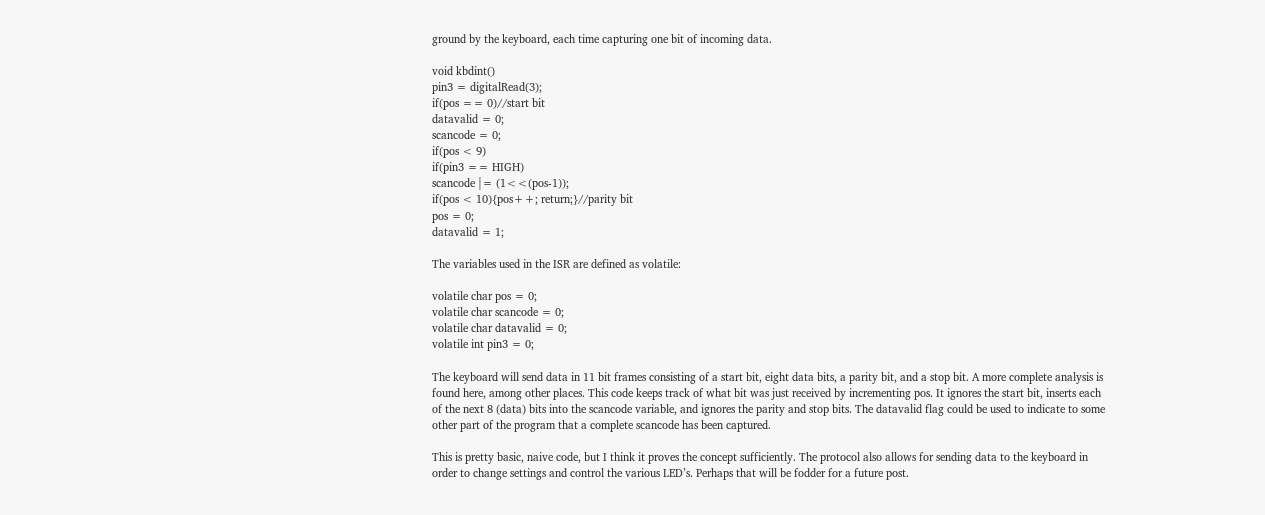ground by the keyboard, each time capturing one bit of incoming data.

void kbdint()
pin3 = digitalRead(3);
if(pos == 0)//start bit
datavalid = 0;
scancode = 0;
if(pos < 9)
if(pin3 == HIGH)
scancode |= (1<<(pos-1));
if(pos < 10){pos++; return;}//parity bit
pos = 0;
datavalid = 1;

The variables used in the ISR are defined as volatile:

volatile char pos = 0;
volatile char scancode = 0;
volatile char datavalid = 0;
volatile int pin3 = 0;

The keyboard will send data in 11 bit frames consisting of a start bit, eight data bits, a parity bit, and a stop bit. A more complete analysis is found here, among other places. This code keeps track of what bit was just received by incrementing pos. It ignores the start bit, inserts each of the next 8 (data) bits into the scancode variable, and ignores the parity and stop bits. The datavalid flag could be used to indicate to some other part of the program that a complete scancode has been captured.

This is pretty basic, naive code, but I think it proves the concept sufficiently. The protocol also allows for sending data to the keyboard in order to change settings and control the various LED’s. Perhaps that will be fodder for a future post.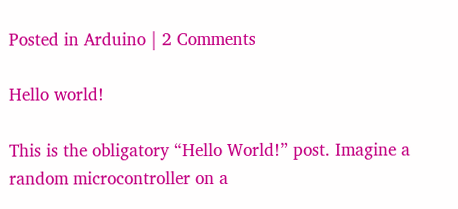Posted in Arduino | 2 Comments

Hello world!

This is the obligatory “Hello World!” post. Imagine a random microcontroller on a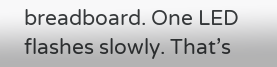breadboard. One LED flashes slowly. That’s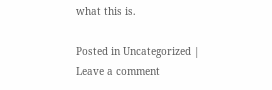what this is.

Posted in Uncategorized | Leave a comment